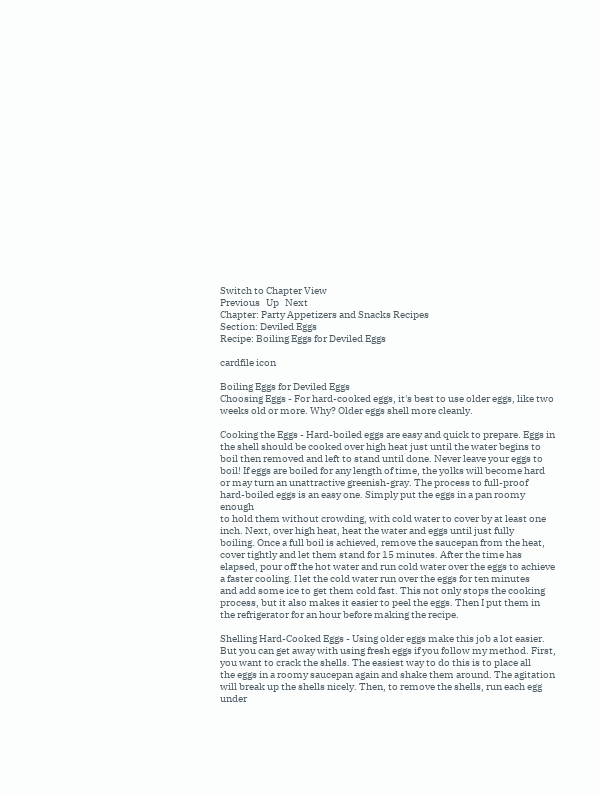Switch to Chapter View
Previous   Up   Next
Chapter: Party Appetizers and Snacks Recipes
Section: Deviled Eggs
Recipe: Boiling Eggs for Deviled Eggs

cardfile icon

Boiling Eggs for Deviled Eggs
Choosing Eggs - For hard-cooked eggs, it's best to use older eggs, like two
weeks old or more. Why? Older eggs shell more cleanly.

Cooking the Eggs - Hard-boiled eggs are easy and quick to prepare. Eggs in
the shell should be cooked over high heat just until the water begins to
boil then removed and left to stand until done. Never leave your eggs to
boil! If eggs are boiled for any length of time, the yolks will become hard
or may turn an unattractive greenish-gray. The process to full-proof
hard-boiled eggs is an easy one. Simply put the eggs in a pan roomy enough
to hold them without crowding, with cold water to cover by at least one
inch. Next, over high heat, heat the water and eggs until just fully
boiling. Once a full boil is achieved, remove the saucepan from the heat,
cover tightly and let them stand for 15 minutes. After the time has
elapsed, pour off the hot water and run cold water over the eggs to achieve
a faster cooling. I let the cold water run over the eggs for ten minutes
and add some ice to get them cold fast. This not only stops the cooking
process, but it also makes it easier to peel the eggs. Then I put them in
the refrigerator for an hour before making the recipe.

Shelling Hard-Cooked Eggs - Using older eggs make this job a lot easier.
But you can get away with using fresh eggs if you follow my method. First,
you want to crack the shells. The easiest way to do this is to place all
the eggs in a roomy saucepan again and shake them around. The agitation
will break up the shells nicely. Then, to remove the shells, run each egg
under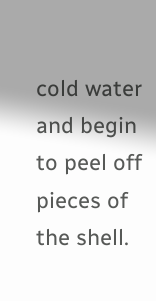cold water and begin to peel off pieces of the shell.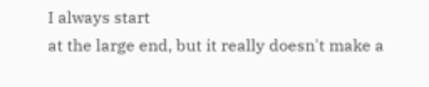I always start
at the large end, but it really doesn't make a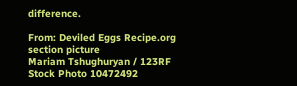difference.

From: Deviled Eggs Recipe.org
section picture
Mariam Tshughuryan / 123RF Stock Photo 10472492